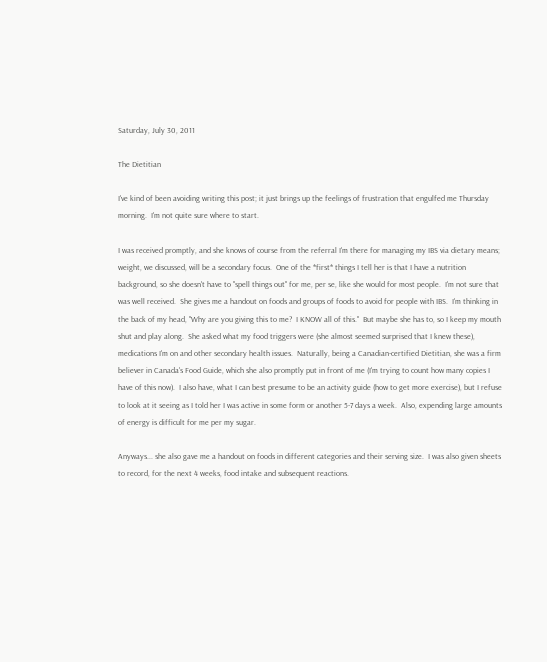Saturday, July 30, 2011

The Dietitian

I've kind of been avoiding writing this post; it just brings up the feelings of frustration that engulfed me Thursday morning.  I'm not quite sure where to start.

I was received promptly, and she knows of course from the referral I'm there for managing my IBS via dietary means; weight, we discussed, will be a secondary focus.  One of the *first* things I tell her is that I have a nutrition background, so she doesn't have to "spell things out" for me, per se, like she would for most people.  I'm not sure that was well received.  She gives me a handout on foods and groups of foods to avoid for people with IBS.  I'm thinking in the back of my head, "Why are you giving this to me?  I KNOW all of this."  But maybe she has to, so I keep my mouth shut and play along.  She asked what my food triggers were (she almost seemed surprised that I knew these), medications I'm on and other secondary health issues.  Naturally, being a Canadian-certified Dietitian, she was a firm believer in Canada's Food Guide, which she also promptly put in front of me (I'm trying to count how many copies I have of this now).  I also have, what I can best presume to be an activity guide (how to get more exercise), but I refuse to look at it seeing as I told her I was active in some form or another 5-7 days a week.  Also, expending large amounts of energy is difficult for me per my sugar.

Anyways... she also gave me a handout on foods in different categories and their serving size.  I was also given sheets to record, for the next 4 weeks, food intake and subsequent reactions.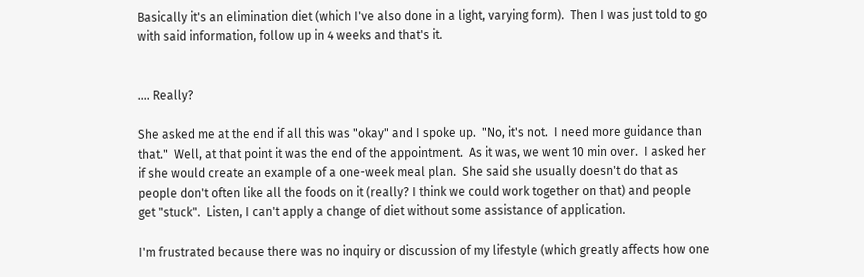Basically it's an elimination diet (which I've also done in a light, varying form).  Then I was just told to go with said information, follow up in 4 weeks and that's it.


.... Really?

She asked me at the end if all this was "okay" and I spoke up.  "No, it's not.  I need more guidance than that."  Well, at that point it was the end of the appointment.  As it was, we went 10 min over.  I asked her if she would create an example of a one-week meal plan.  She said she usually doesn't do that as people don't often like all the foods on it (really? I think we could work together on that) and people get "stuck".  Listen, I can't apply a change of diet without some assistance of application.

I'm frustrated because there was no inquiry or discussion of my lifestyle (which greatly affects how one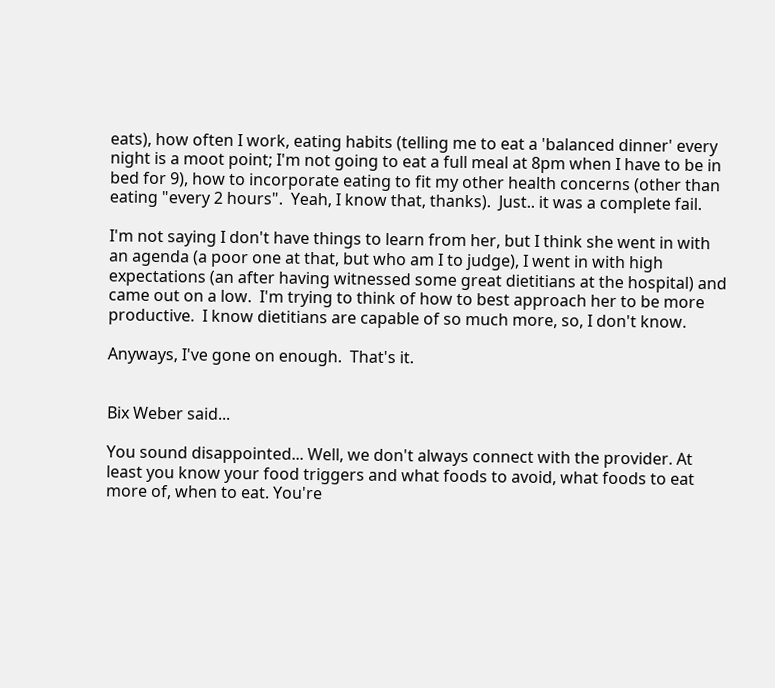eats), how often I work, eating habits (telling me to eat a 'balanced dinner' every night is a moot point; I'm not going to eat a full meal at 8pm when I have to be in bed for 9), how to incorporate eating to fit my other health concerns (other than eating "every 2 hours".  Yeah, I know that, thanks).  Just.. it was a complete fail.

I'm not saying I don't have things to learn from her, but I think she went in with an agenda (a poor one at that, but who am I to judge), I went in with high expectations (an after having witnessed some great dietitians at the hospital) and came out on a low.  I'm trying to think of how to best approach her to be more productive.  I know dietitians are capable of so much more, so, I don't know.

Anyways, I've gone on enough.  That's it.


Bix Weber said...

You sound disappointed... Well, we don't always connect with the provider. At least you know your food triggers and what foods to avoid, what foods to eat more of, when to eat. You're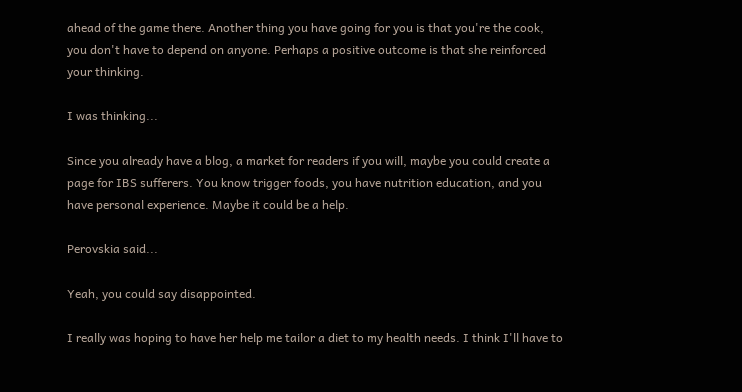ahead of the game there. Another thing you have going for you is that you're the cook, you don't have to depend on anyone. Perhaps a positive outcome is that she reinforced your thinking.

I was thinking...

Since you already have a blog, a market for readers if you will, maybe you could create a page for IBS sufferers. You know trigger foods, you have nutrition education, and you have personal experience. Maybe it could be a help.

Perovskia said...

Yeah, you could say disappointed.

I really was hoping to have her help me tailor a diet to my health needs. I think I'll have to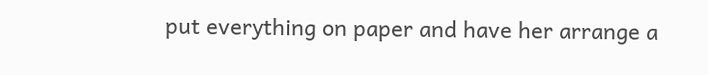put everything on paper and have her arrange a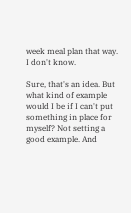week meal plan that way. I don't know.

Sure, that's an idea. But what kind of example would I be if I can't put something in place for myself? Not setting a good example. And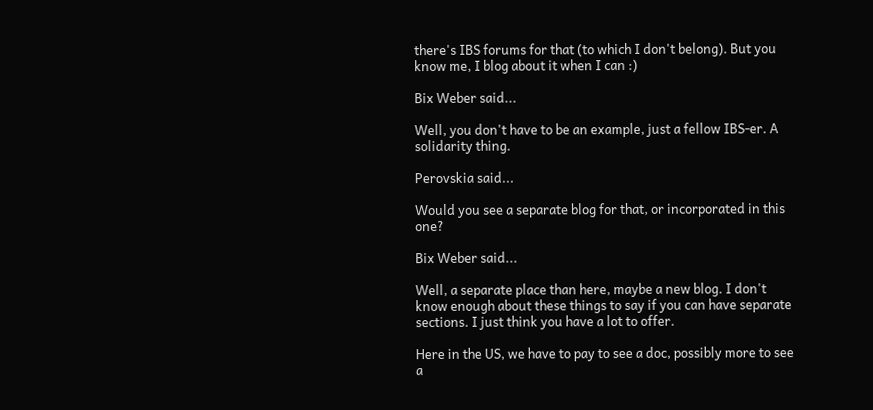there's IBS forums for that (to which I don't belong). But you know me, I blog about it when I can :)

Bix Weber said...

Well, you don't have to be an example, just a fellow IBS-er. A solidarity thing.

Perovskia said...

Would you see a separate blog for that, or incorporated in this one?

Bix Weber said...

Well, a separate place than here, maybe a new blog. I don't know enough about these things to say if you can have separate sections. I just think you have a lot to offer.

Here in the US, we have to pay to see a doc, possibly more to see a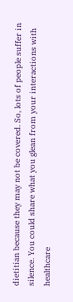dietitian because they may not be covered. So, lots of people suffer in silence. You could share what you glean from your interactions with healthcare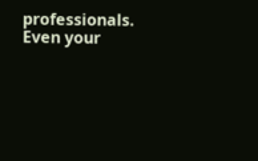professionals. Even your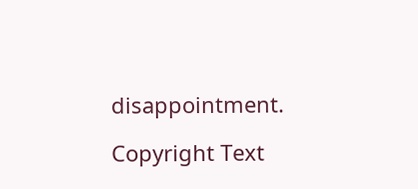disappointment.

Copyright Text